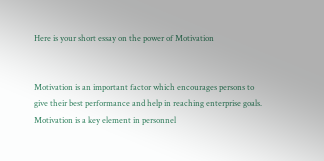Here is your short essay on the power of Motivation


Motivation is an important factor which encourages persons to give their best performance and help in reaching enterprise goals. Motivation is a key element in personnel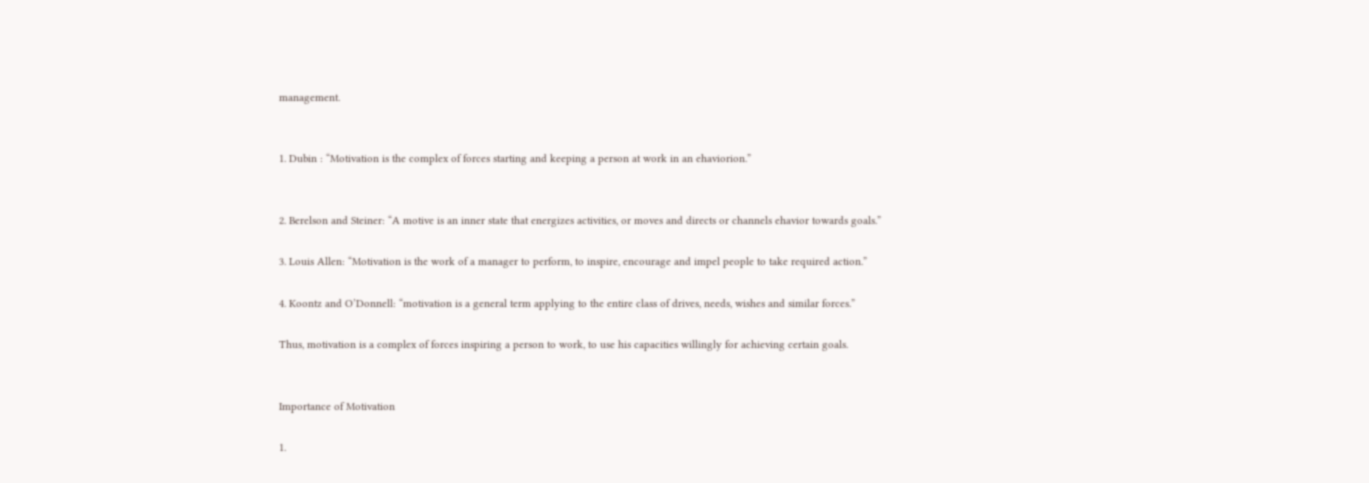management.


1. Dubin : “Motivation is the complex of forces starting and keeping a person at work in an ehaviorion.”


2. Berelson and Steiner: “A motive is an inner state that energizes activities, or moves and directs or channels ehavior towards goals.”

3. Louis Allen: “Motivation is the work of a manager to perform, to inspire, encourage and impel people to take required action.”

4. Koontz and O’Donnell: “motivation is a general term applying to the entire class of drives, needs, wishes and similar forces.”

Thus, motivation is a complex of forces inspiring a person to work, to use his capacities willingly for achieving certain goals.


Importance of Motivation

1.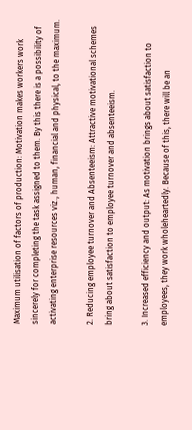Maximum utilisation of factors of production: Motivation makes workers work sincerely for completing the task assigned to them. By this there is a possibility of activating enterprise resources viz., human, financial and physical, to the maximum.

2. Reducing employee turnover and Absenteeism: Attractive motivational schemes bring about satisfaction to employee turnover and absenteeism.

3. Increased efficiency and output: As motivation brings about satisfaction to employees, they work wholeheartedly. Because of this, there will be an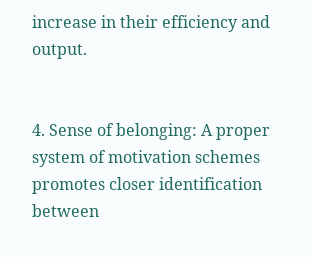increase in their efficiency and output.


4. Sense of belonging: A proper system of motivation schemes promotes closer identification between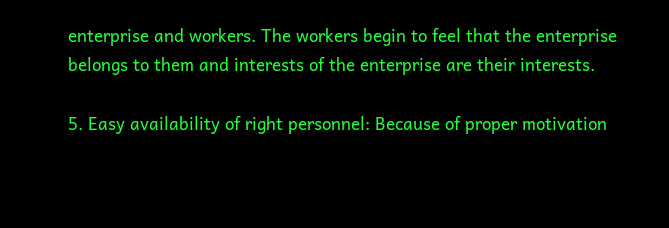enterprise and workers. The workers begin to feel that the enterprise belongs to them and interests of the enterprise are their interests.

5. Easy availability of right personnel: Because of proper motivation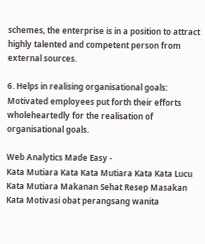schemes, the enterprise is in a position to attract highly talented and competent person from external sources.

6. Helps in realising organisational goals: Motivated employees put forth their efforts wholeheartedly for the realisation of organisational goals.

Web Analytics Made Easy -
Kata Mutiara Kata Kata Mutiara Kata Kata Lucu Kata Mutiara Makanan Sehat Resep Masakan Kata Motivasi obat perangsang wanita